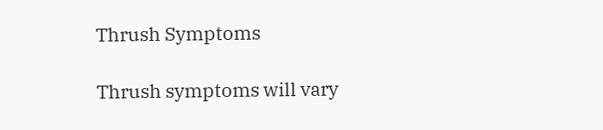Thrush Symptoms

Thrush symptoms will vary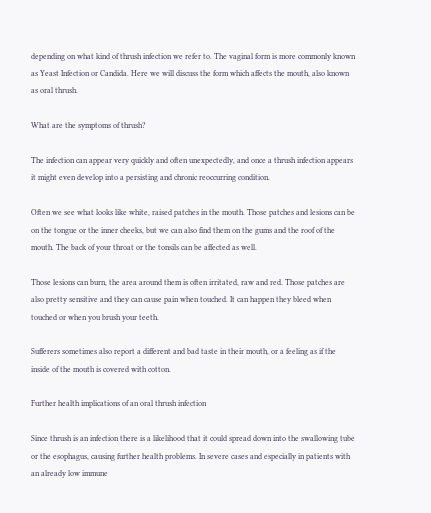depending on what kind of thrush infection we refer to. The vaginal form is more commonly known as Yeast Infection or Candida. Here we will discuss the form which affects the mouth, also known as oral thrush.

What are the symptoms of thrush?

The infection can appear very quickly and often unexpectedly, and once a thrush infection appears it might even develop into a persisting and chronic reoccurring condition.

Often we see what looks like white, raised patches in the mouth. Those patches and lesions can be on the tongue or the inner cheeks, but we can also find them on the gums and the roof of the mouth. The back of your throat or the tonsils can be affected as well.

Those lesions can burn, the area around them is often irritated, raw and red. Those patches are also pretty sensitive and they can cause pain when touched. It can happen they bleed when touched or when you brush your teeth.

Sufferers sometimes also report a different and bad taste in their mouth, or a feeling as if the inside of the mouth is covered with cotton.

Further health implications of an oral thrush infection

Since thrush is an infection there is a likelihood that it could spread down into the swallowing tube or the esophagus, causing further health problems. In severe cases and especially in patients with an already low immune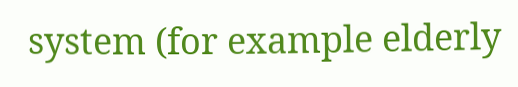system (for example elderly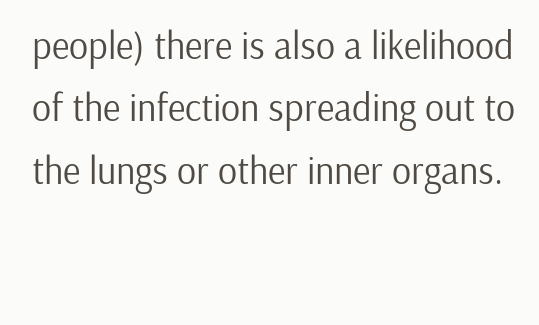people) there is also a likelihood of the infection spreading out to the lungs or other inner organs.